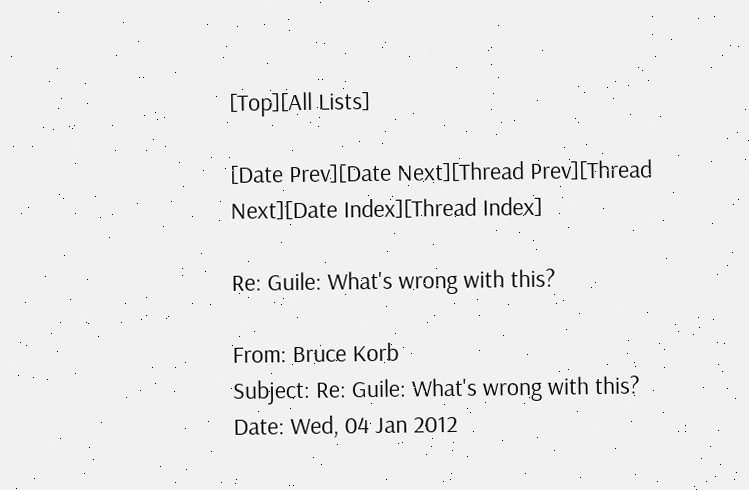[Top][All Lists]

[Date Prev][Date Next][Thread Prev][Thread Next][Date Index][Thread Index]

Re: Guile: What's wrong with this?

From: Bruce Korb
Subject: Re: Guile: What's wrong with this?
Date: Wed, 04 Jan 2012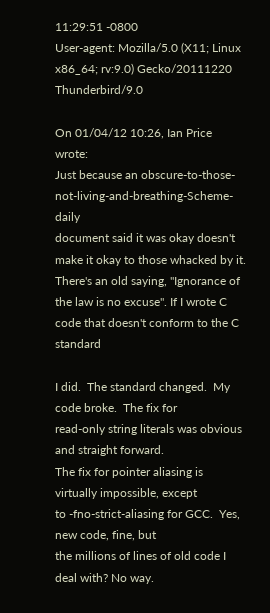11:29:51 -0800
User-agent: Mozilla/5.0 (X11; Linux x86_64; rv:9.0) Gecko/20111220 Thunderbird/9.0

On 01/04/12 10:26, Ian Price wrote:
Just because an obscure-to-those-not-living-and-breathing-Scheme-daily
document said it was okay doesn't make it okay to those whacked by it.
There's an old saying, "Ignorance of the law is no excuse". If I wrote C
code that doesn't conform to the C standard

I did.  The standard changed.  My code broke.  The fix for
read-only string literals was obvious and straight forward.
The fix for pointer aliasing is virtually impossible, except
to -fno-strict-aliasing for GCC.  Yes, new code, fine, but
the millions of lines of old code I deal with? No way.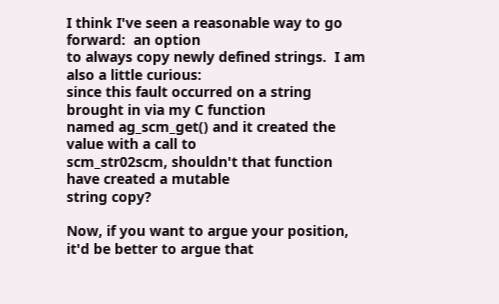I think I've seen a reasonable way to go forward:  an option
to always copy newly defined strings.  I am also a little curious:
since this fault occurred on a string brought in via my C function
named ag_scm_get() and it created the value with a call to
scm_str02scm, shouldn't that function have created a mutable
string copy?

Now, if you want to argue your position, it'd be better to argue that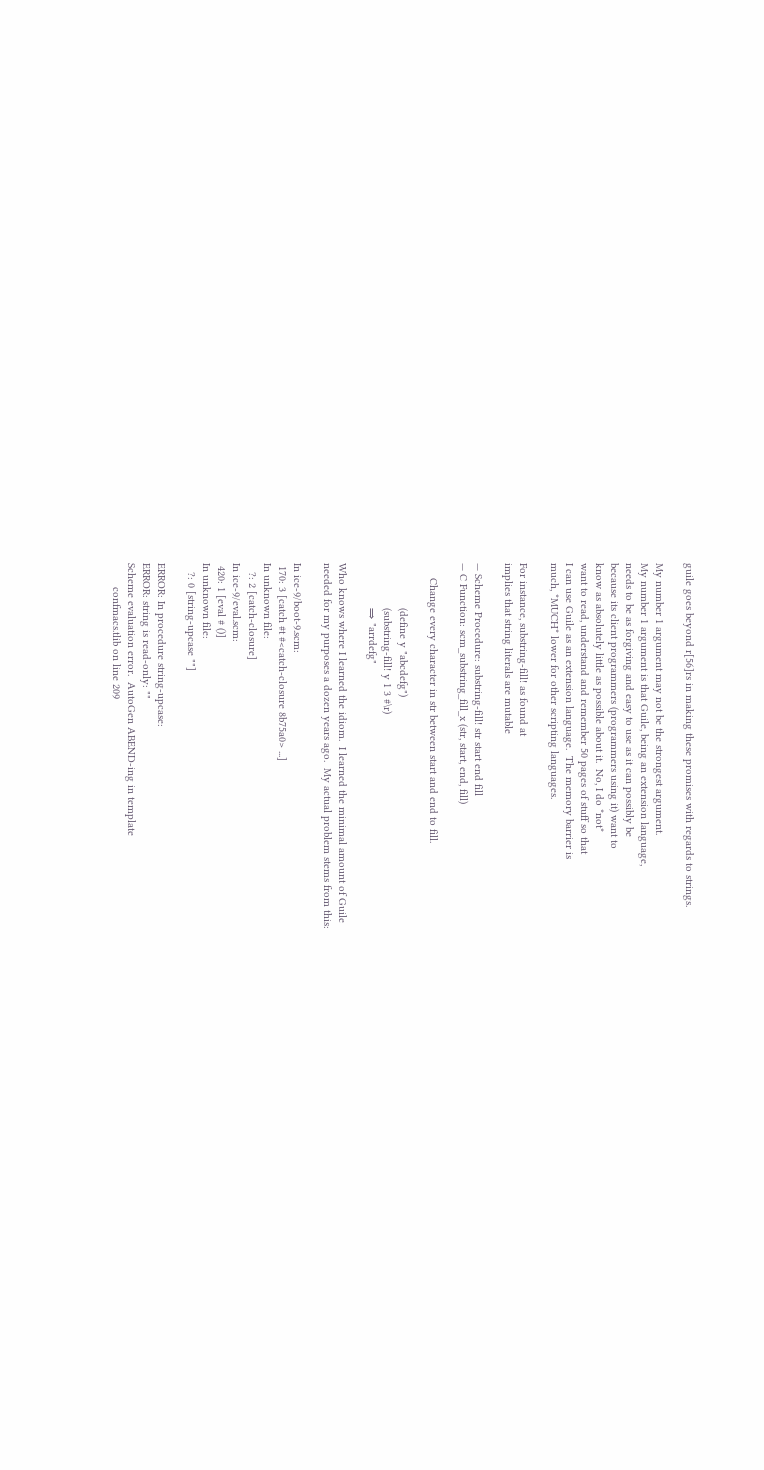guile goes beyond r[56]rs in making these promises with regards to strings.

My number 1 argument may not be the strongest argument.
My number 1 argument is that Guile, being an extension language,
needs to be as forgiving and easy to use as it can possibly be
because its client programmers (programmers using it) want to
know as absolutely little as possible about it.  No, I do *not*
want to read, understand and remember 50 pages of stuff so that
I can use Guile as an extension language.  The memory barrier is
much, *MUCH* lower for other scripting languages.

For instance, substring-fill! as found at
implies that string literals are mutable

— Scheme Procedure: substring-fill! str start end fill
— C Function: scm_substring_fill_x (str, start, end, fill)

     Change every character in str between start and end to fill.

               (define y "abcdefg")
               (substring-fill! y 1 3 #\r)
               ⇒ "arrdefg"

Who knows where I learned the idiom.  I learned the minimal amount of Guile
needed for my purposes a dozen years ago.  My actual problem stems from this:

In ice-9/boot-9.scm:
 170: 3 [catch #t #<catch-closure 8b75a0> ...]
In unknown file:
   ?: 2 [catch-closure]
In ice-9/eval.scm:
 420: 1 [eval # ()]
In unknown file:
   ?: 0 [string-upcase ""]

ERROR: In procedure string-upcase:
ERROR: string is read-only: ""
Scheme evaluation error.  AutoGen ABEND-ing in template
        confmacs.tlib on line 209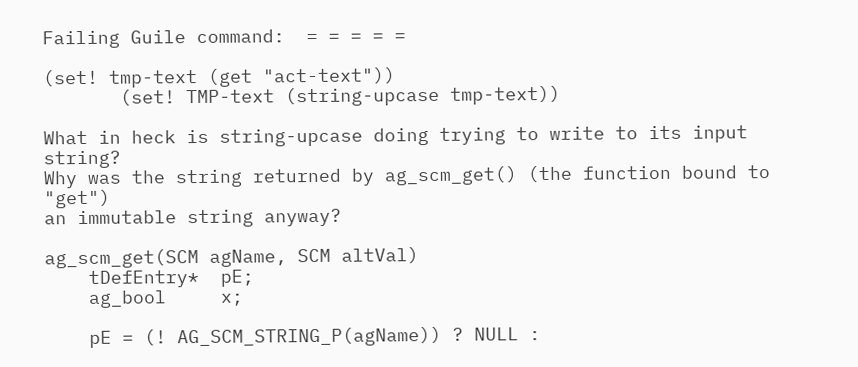Failing Guile command:  = = = = =

(set! tmp-text (get "act-text"))
       (set! TMP-text (string-upcase tmp-text))

What in heck is string-upcase doing trying to write to its input string?
Why was the string returned by ag_scm_get() (the function bound to "get")
an immutable string anyway?

ag_scm_get(SCM agName, SCM altVal)
    tDefEntry*  pE;
    ag_bool     x;

    pE = (! AG_SCM_STRING_P(agName)) ? NULL :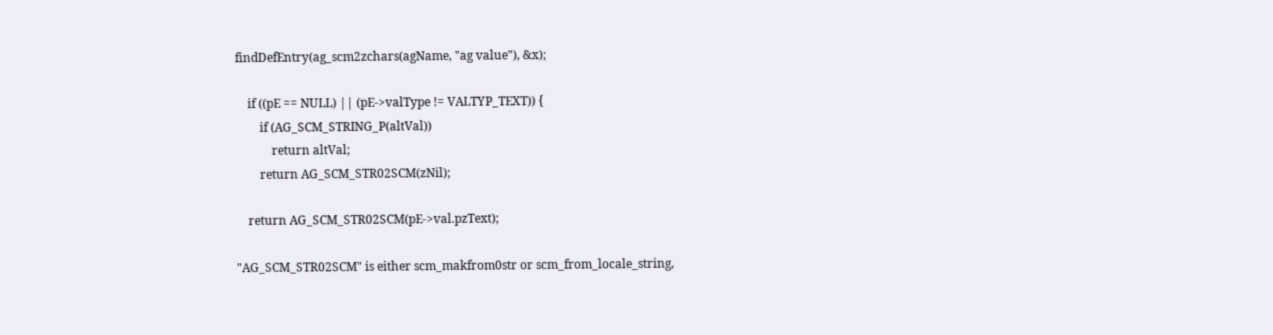findDefEntry(ag_scm2zchars(agName, "ag value"), &x);

    if ((pE == NULL) || (pE->valType != VALTYP_TEXT)) {
        if (AG_SCM_STRING_P(altVal))
            return altVal;
        return AG_SCM_STR02SCM(zNil);

    return AG_SCM_STR02SCM(pE->val.pzText);

"AG_SCM_STR02SCM" is either scm_makfrom0str or scm_from_locale_string,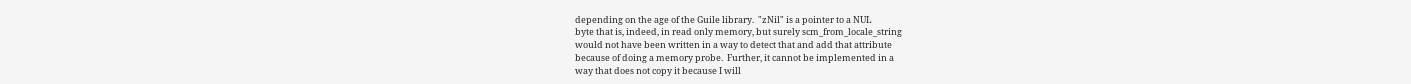depending on the age of the Guile library.  "zNil" is a pointer to a NUL
byte that is, indeed, in read only memory, but surely scm_from_locale_string
would not have been written in a way to detect that and add that attribute
because of doing a memory probe.  Further, it cannot be implemented in a
way that does not copy it because I will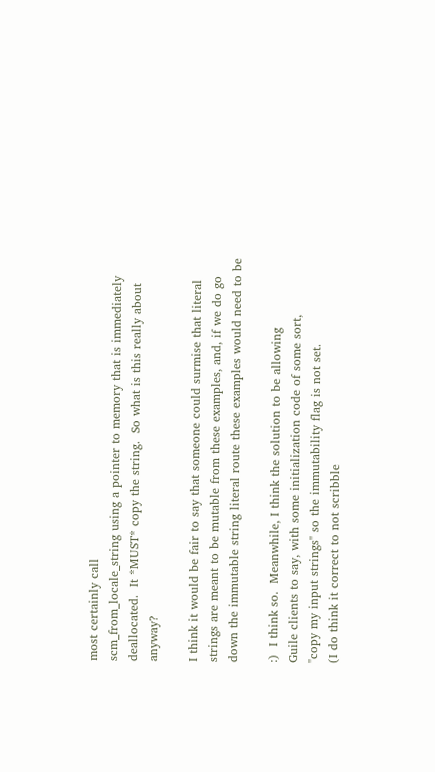most certainly call
scm_from_locale_string using a pointer to memory that is immediately
deallocated.  It *MUST* copy the string.  So what is this really about anyway?

I think it would be fair to say that someone could surmise that literal
strings are meant to be mutable from these examples, and, if we do go
down the immutable string literal route these examples would need to be

:)  I think so.  Meanwhile, I think the solution to be allowing
Guile clients to say, with some initialization code of some sort,
"copy my input strings" so the immutability flag is not set.
(I do think it correct to not scribble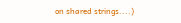on shared strings....)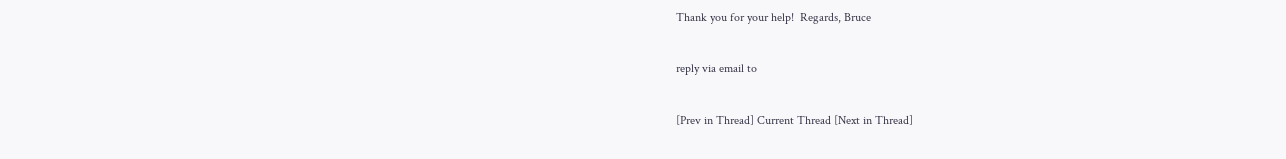Thank you for your help!  Regards, Bruce

reply via email to

[Prev in Thread] Current Thread [Next in Thread]